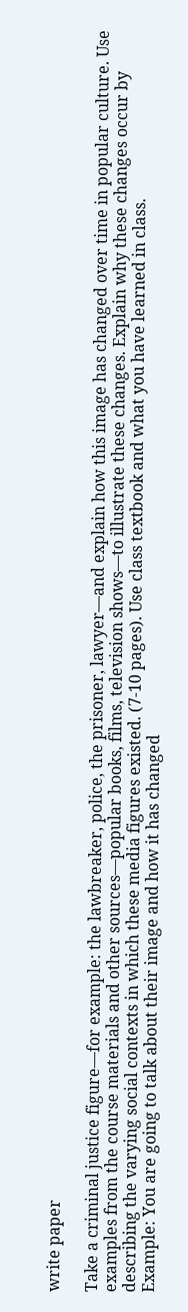write paper

Take a criminal justice figure—for example: the lawbreaker, police, the prisoner, lawyer—and explain how this image has changed over time in popular culture. Use examples from the course materials and other sources—popular books, films, television shows—to illustrate these changes. Explain why these changes occur by describing the varying social contexts in which these media figures existed. (7-10 pages). Use class textbook and what you have learned in class.
Example: You are going to talk about their image and how it has changed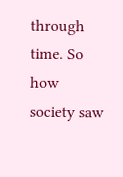through time. So how society saw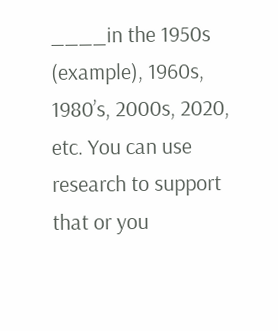____in the 1950s (example), 1960s, 1980’s, 2000s, 2020, etc. You can use research to support that or you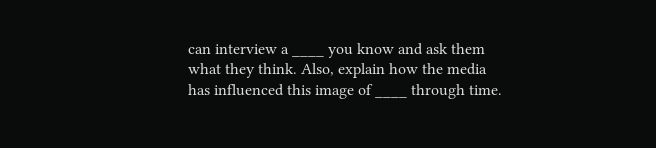can interview a ____ you know and ask them what they think. Also, explain how the media has influenced this image of ____ through time.